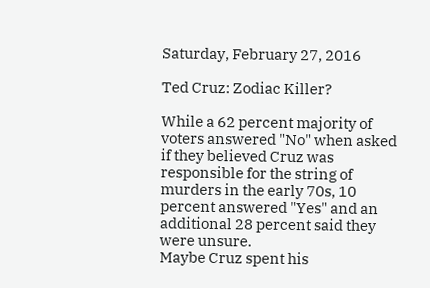Saturday, February 27, 2016

Ted Cruz: Zodiac Killer?

While a 62 percent majority of voters answered "No" when asked if they believed Cruz was responsible for the string of murders in the early 70s, 10 percent answered "Yes" and an additional 28 percent said they were unsure.
Maybe Cruz spent his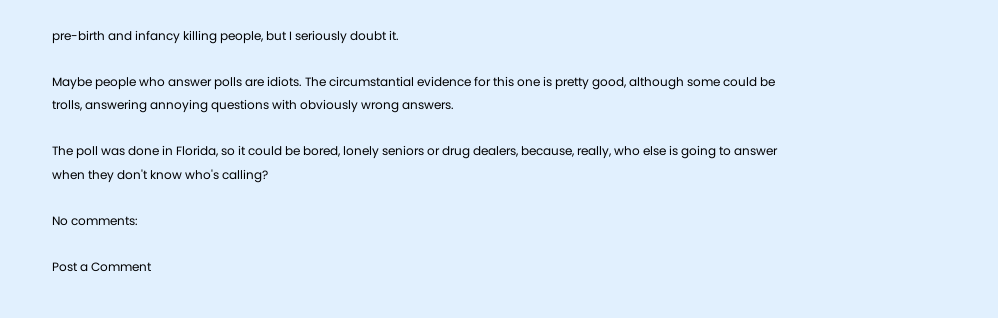pre-birth and infancy killing people, but I seriously doubt it.

Maybe people who answer polls are idiots. The circumstantial evidence for this one is pretty good, although some could be trolls, answering annoying questions with obviously wrong answers.

The poll was done in Florida, so it could be bored, lonely seniors or drug dealers, because, really, who else is going to answer when they don't know who's calling?

No comments:

Post a Comment